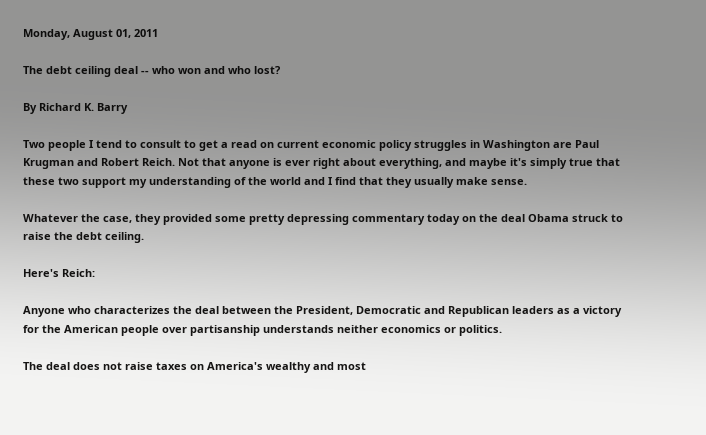Monday, August 01, 2011

The debt ceiling deal -- who won and who lost?

By Richard K. Barry

Two people I tend to consult to get a read on current economic policy struggles in Washington are Paul Krugman and Robert Reich. Not that anyone is ever right about everything, and maybe it's simply true that these two support my understanding of the world and I find that they usually make sense.

Whatever the case, they provided some pretty depressing commentary today on the deal Obama struck to raise the debt ceiling.

Here's Reich:

Anyone who characterizes the deal between the President, Democratic and Republican leaders as a victory for the American people over partisanship understands neither economics or politics.

The deal does not raise taxes on America's wealthy and most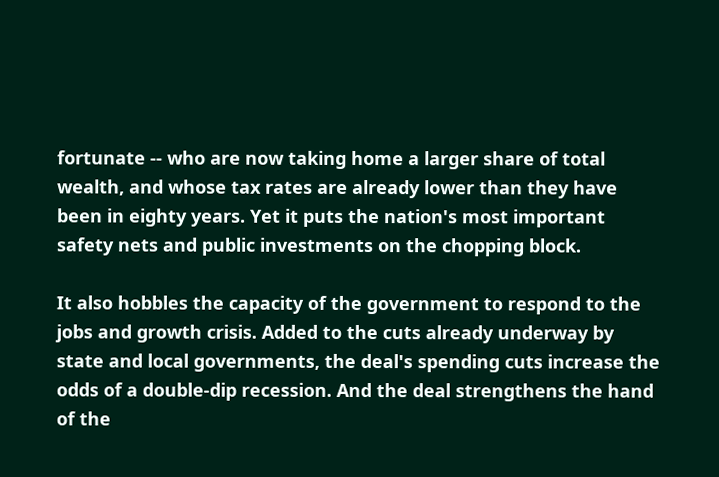fortunate -- who are now taking home a larger share of total wealth, and whose tax rates are already lower than they have been in eighty years. Yet it puts the nation's most important safety nets and public investments on the chopping block.

It also hobbles the capacity of the government to respond to the jobs and growth crisis. Added to the cuts already underway by state and local governments, the deal's spending cuts increase the odds of a double-dip recession. And the deal strengthens the hand of the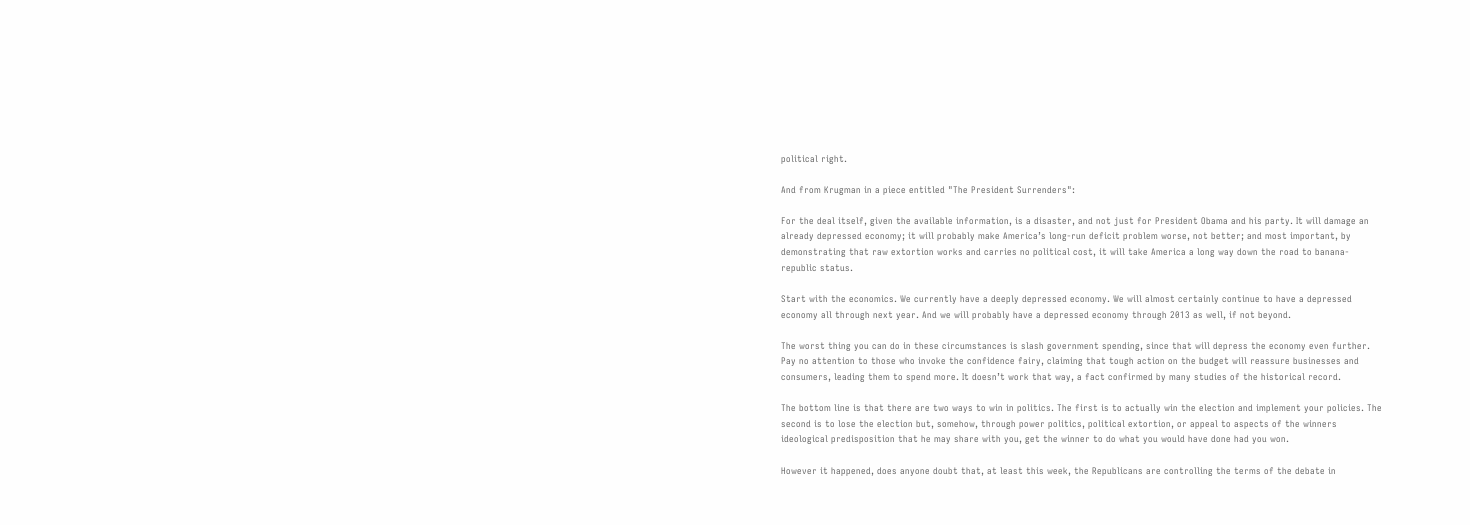political right.

And from Krugman in a piece entitled "The President Surrenders":

For the deal itself, given the available information, is a disaster, and not just for President Obama and his party. It will damage an already depressed economy; it will probably make America’s long-run deficit problem worse, not better; and most important, by demonstrating that raw extortion works and carries no political cost, it will take America a long way down the road to banana-republic status.

Start with the economics. We currently have a deeply depressed economy. We will almost certainly continue to have a depressed economy all through next year. And we will probably have a depressed economy through 2013 as well, if not beyond.

The worst thing you can do in these circumstances is slash government spending, since that will depress the economy even further. Pay no attention to those who invoke the confidence fairy, claiming that tough action on the budget will reassure businesses and consumers, leading them to spend more. It doesn’t work that way, a fact confirmed by many studies of the historical record.

The bottom line is that there are two ways to win in politics. The first is to actually win the election and implement your policies. The second is to lose the election but, somehow, through power politics, political extortion, or appeal to aspects of the winners ideological predisposition that he may share with you, get the winner to do what you would have done had you won.

However it happened, does anyone doubt that, at least this week, the Republicans are controlling the terms of the debate in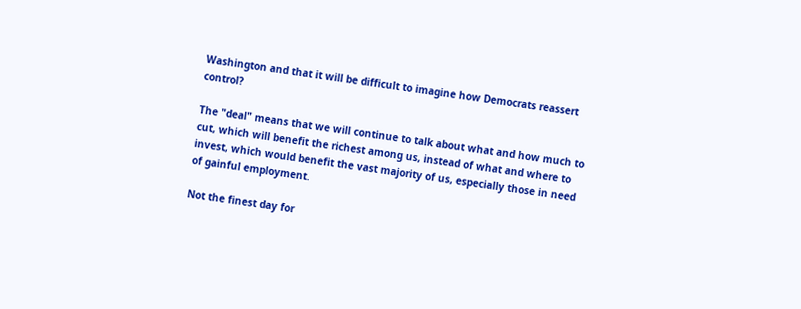Washington and that it will be difficult to imagine how Democrats reassert control?

The "deal" means that we will continue to talk about what and how much to cut, which will benefit the richest among us, instead of what and where to invest, which would benefit the vast majority of us, especially those in need of gainful employment.

Not the finest day for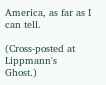America, as far as I can tell.

(Cross-posted at Lippmann's Ghost.)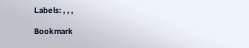Labels: , , ,

Bookmark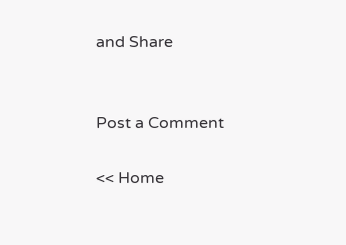and Share


Post a Comment

<< Home